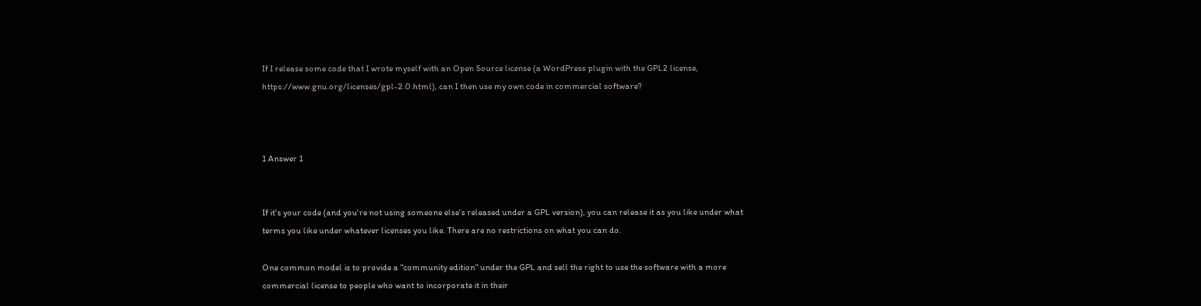If I release some code that I wrote myself with an Open Source license (a WordPress plugin with the GPL2 license, https://www.gnu.org/licenses/gpl-2.0.html), can I then use my own code in commercial software?



1 Answer 1


If it's your code (and you're not using someone else's released under a GPL version), you can release it as you like under what terms you like under whatever licenses you like. There are no restrictions on what you can do.

One common model is to provide a "community edition" under the GPL and sell the right to use the software with a more commercial license to people who want to incorporate it in their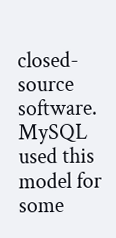closed-source software. MySQL used this model for some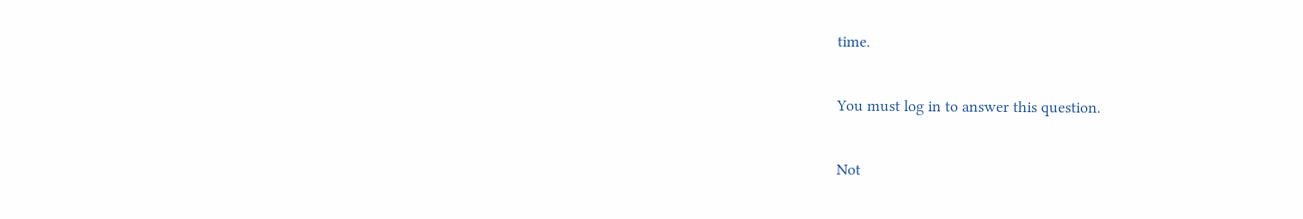time.

You must log in to answer this question.

Not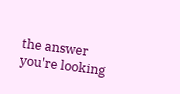the answer you're looking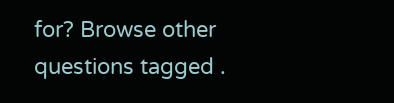for? Browse other questions tagged .